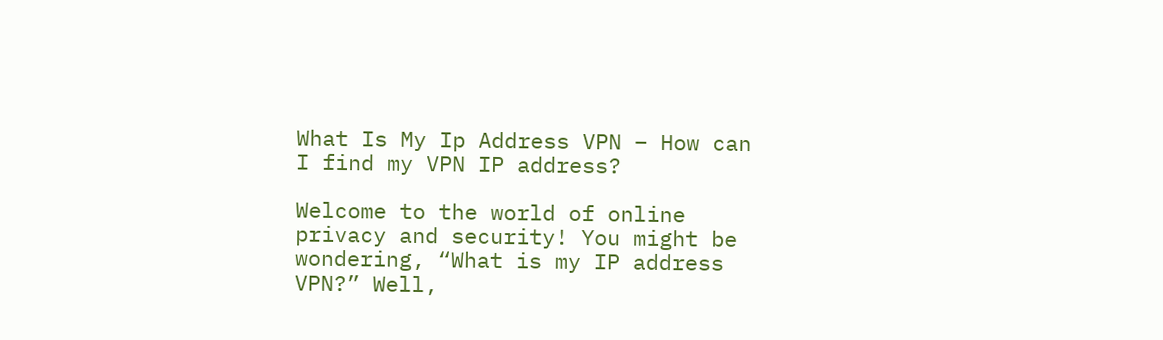What Is My Ip Address VPN – How can I find my VPN IP address?

Welcome to the world of online privacy and security! You might be wondering, “What is my IP address VPN?” Well,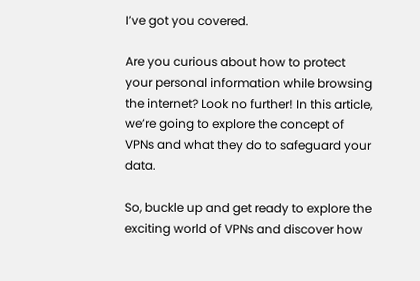I’ve got you covered.

Are you curious about how to protect your personal information while browsing the internet? Look no further! In this article, we’re going to explore the concept of VPNs and what they do to safeguard your data.

So, buckle up and get ready to explore the exciting world of VPNs and discover how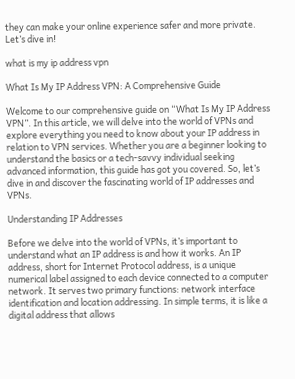they can make your online experience safer and more private. Let’s dive in!

what is my ip address vpn

What Is My IP Address VPN: A Comprehensive Guide

Welcome to our comprehensive guide on “What Is My IP Address VPN”. In this article, we will delve into the world of VPNs and explore everything you need to know about your IP address in relation to VPN services. Whether you are a beginner looking to understand the basics or a tech-savvy individual seeking advanced information, this guide has got you covered. So, let’s dive in and discover the fascinating world of IP addresses and VPNs.

Understanding IP Addresses

Before we delve into the world of VPNs, it’s important to understand what an IP address is and how it works. An IP address, short for Internet Protocol address, is a unique numerical label assigned to each device connected to a computer network. It serves two primary functions: network interface identification and location addressing. In simple terms, it is like a digital address that allows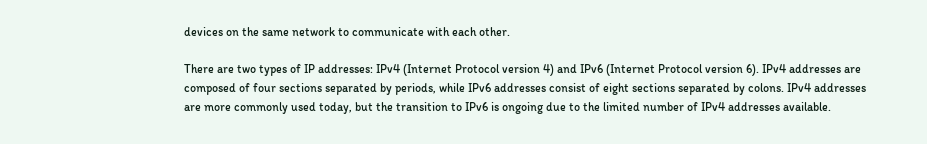devices on the same network to communicate with each other.

There are two types of IP addresses: IPv4 (Internet Protocol version 4) and IPv6 (Internet Protocol version 6). IPv4 addresses are composed of four sections separated by periods, while IPv6 addresses consist of eight sections separated by colons. IPv4 addresses are more commonly used today, but the transition to IPv6 is ongoing due to the limited number of IPv4 addresses available.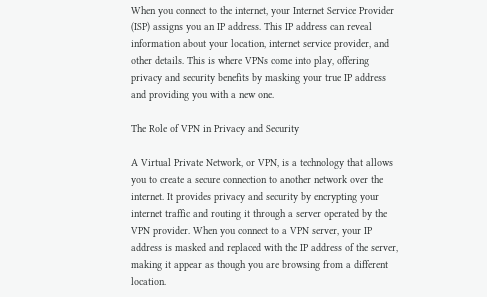When you connect to the internet, your Internet Service Provider (ISP) assigns you an IP address. This IP address can reveal information about your location, internet service provider, and other details. This is where VPNs come into play, offering privacy and security benefits by masking your true IP address and providing you with a new one.

The Role of VPN in Privacy and Security

A Virtual Private Network, or VPN, is a technology that allows you to create a secure connection to another network over the internet. It provides privacy and security by encrypting your internet traffic and routing it through a server operated by the VPN provider. When you connect to a VPN server, your IP address is masked and replaced with the IP address of the server, making it appear as though you are browsing from a different location.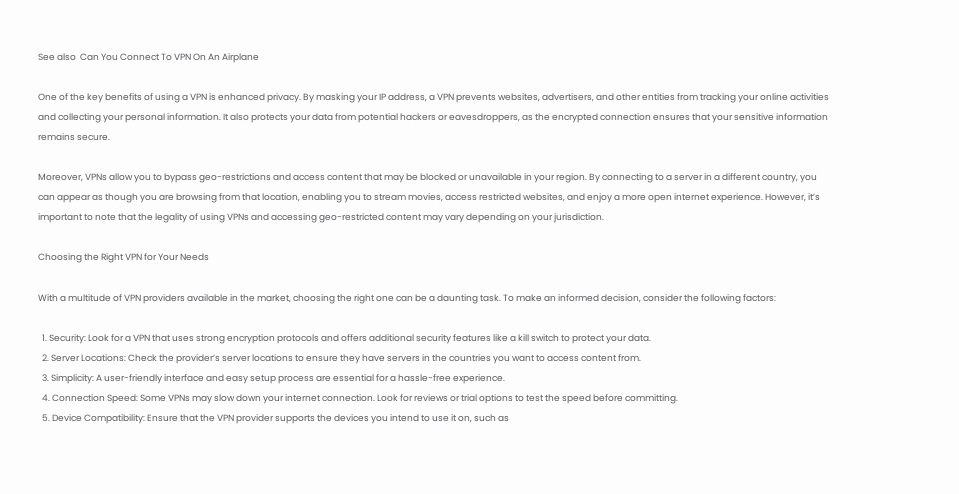See also  Can You Connect To VPN On An Airplane

One of the key benefits of using a VPN is enhanced privacy. By masking your IP address, a VPN prevents websites, advertisers, and other entities from tracking your online activities and collecting your personal information. It also protects your data from potential hackers or eavesdroppers, as the encrypted connection ensures that your sensitive information remains secure.

Moreover, VPNs allow you to bypass geo-restrictions and access content that may be blocked or unavailable in your region. By connecting to a server in a different country, you can appear as though you are browsing from that location, enabling you to stream movies, access restricted websites, and enjoy a more open internet experience. However, it’s important to note that the legality of using VPNs and accessing geo-restricted content may vary depending on your jurisdiction.

Choosing the Right VPN for Your Needs

With a multitude of VPN providers available in the market, choosing the right one can be a daunting task. To make an informed decision, consider the following factors:

  1. Security: Look for a VPN that uses strong encryption protocols and offers additional security features like a kill switch to protect your data.
  2. Server Locations: Check the provider’s server locations to ensure they have servers in the countries you want to access content from.
  3. Simplicity: A user-friendly interface and easy setup process are essential for a hassle-free experience.
  4. Connection Speed: Some VPNs may slow down your internet connection. Look for reviews or trial options to test the speed before committing.
  5. Device Compatibility: Ensure that the VPN provider supports the devices you intend to use it on, such as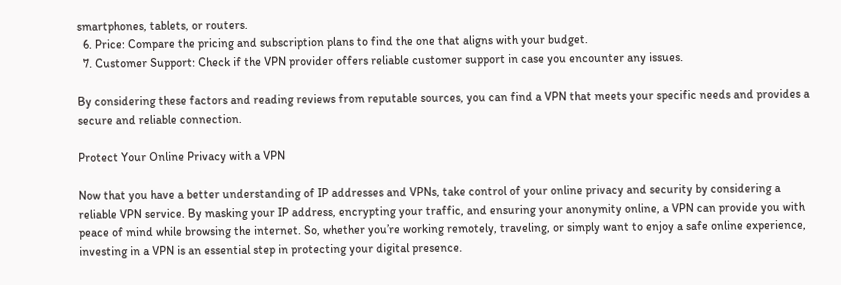smartphones, tablets, or routers.
  6. Price: Compare the pricing and subscription plans to find the one that aligns with your budget.
  7. Customer Support: Check if the VPN provider offers reliable customer support in case you encounter any issues.

By considering these factors and reading reviews from reputable sources, you can find a VPN that meets your specific needs and provides a secure and reliable connection.

Protect Your Online Privacy with a VPN

Now that you have a better understanding of IP addresses and VPNs, take control of your online privacy and security by considering a reliable VPN service. By masking your IP address, encrypting your traffic, and ensuring your anonymity online, a VPN can provide you with peace of mind while browsing the internet. So, whether you’re working remotely, traveling, or simply want to enjoy a safe online experience, investing in a VPN is an essential step in protecting your digital presence.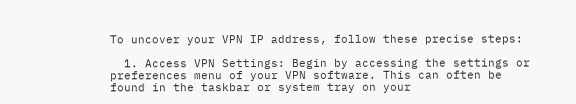To uncover your VPN IP address, follow these precise steps:

  1. Access VPN Settings: Begin by accessing the settings or preferences menu of your VPN software. This can often be found in the taskbar or system tray on your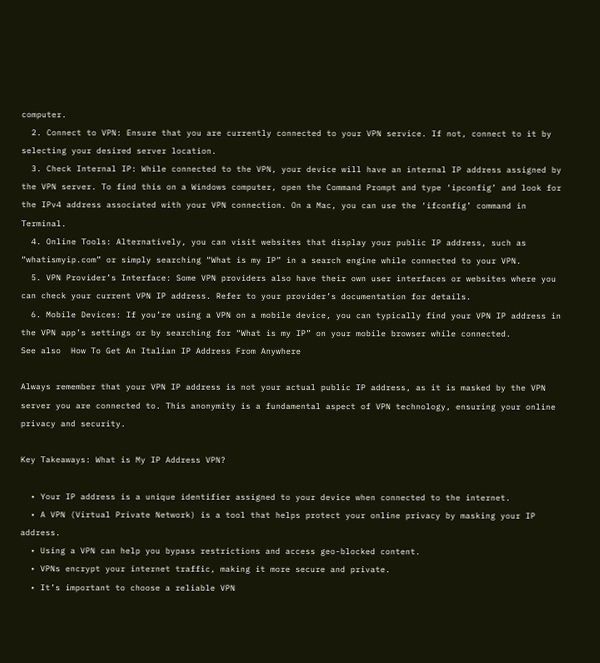computer.
  2. Connect to VPN: Ensure that you are currently connected to your VPN service. If not, connect to it by selecting your desired server location.
  3. Check Internal IP: While connected to the VPN, your device will have an internal IP address assigned by the VPN server. To find this on a Windows computer, open the Command Prompt and type ‘ipconfig’ and look for the IPv4 address associated with your VPN connection. On a Mac, you can use the ‘ifconfig’ command in Terminal.
  4. Online Tools: Alternatively, you can visit websites that display your public IP address, such as “whatismyip.com” or simply searching “What is my IP” in a search engine while connected to your VPN.
  5. VPN Provider’s Interface: Some VPN providers also have their own user interfaces or websites where you can check your current VPN IP address. Refer to your provider’s documentation for details.
  6. Mobile Devices: If you’re using a VPN on a mobile device, you can typically find your VPN IP address in the VPN app’s settings or by searching for “What is my IP” on your mobile browser while connected.
See also  How To Get An Italian IP Address From Anywhere

Always remember that your VPN IP address is not your actual public IP address, as it is masked by the VPN server you are connected to. This anonymity is a fundamental aspect of VPN technology, ensuring your online privacy and security.

Key Takeaways: What is My IP Address VPN?

  • Your IP address is a unique identifier assigned to your device when connected to the internet.
  • A VPN (Virtual Private Network) is a tool that helps protect your online privacy by masking your IP address.
  • Using a VPN can help you bypass restrictions and access geo-blocked content.
  • VPNs encrypt your internet traffic, making it more secure and private.
  • It’s important to choose a reliable VPN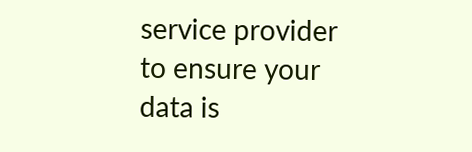service provider to ensure your data is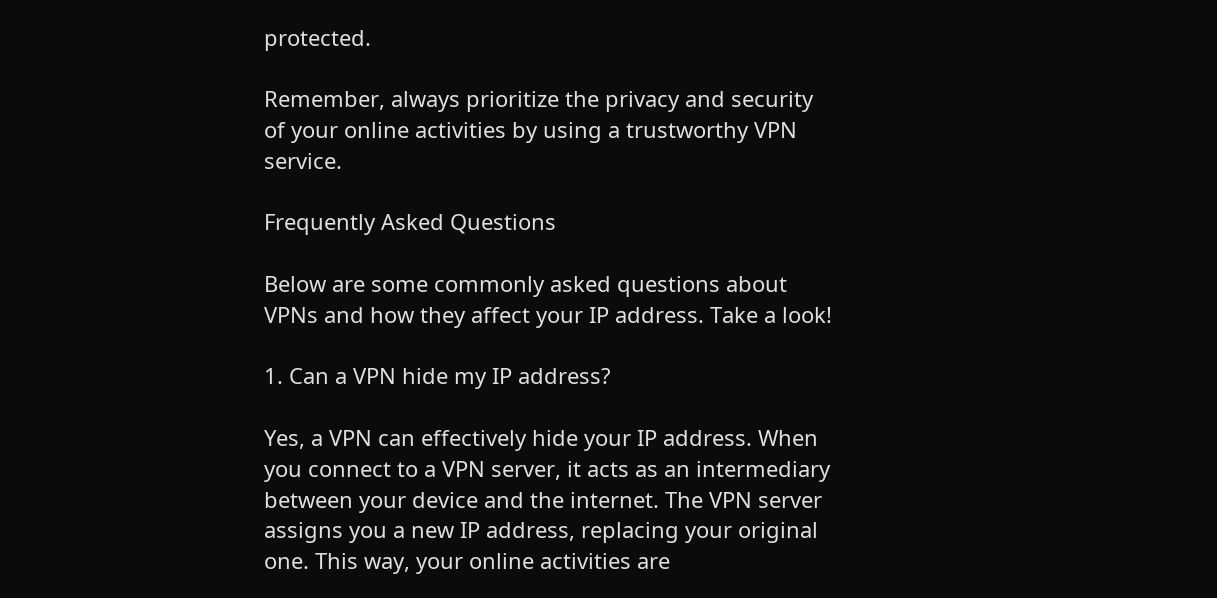protected.

Remember, always prioritize the privacy and security of your online activities by using a trustworthy VPN service.

Frequently Asked Questions

Below are some commonly asked questions about VPNs and how they affect your IP address. Take a look!

1. Can a VPN hide my IP address?

Yes, a VPN can effectively hide your IP address. When you connect to a VPN server, it acts as an intermediary between your device and the internet. The VPN server assigns you a new IP address, replacing your original one. This way, your online activities are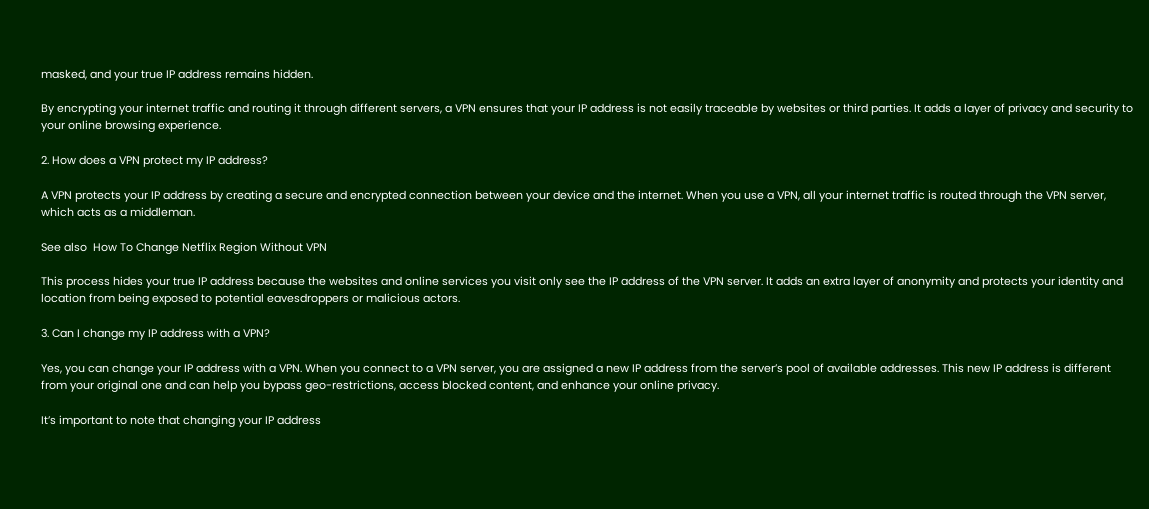masked, and your true IP address remains hidden.

By encrypting your internet traffic and routing it through different servers, a VPN ensures that your IP address is not easily traceable by websites or third parties. It adds a layer of privacy and security to your online browsing experience.

2. How does a VPN protect my IP address?

A VPN protects your IP address by creating a secure and encrypted connection between your device and the internet. When you use a VPN, all your internet traffic is routed through the VPN server, which acts as a middleman.

See also  How To Change Netflix Region Without VPN

This process hides your true IP address because the websites and online services you visit only see the IP address of the VPN server. It adds an extra layer of anonymity and protects your identity and location from being exposed to potential eavesdroppers or malicious actors.

3. Can I change my IP address with a VPN?

Yes, you can change your IP address with a VPN. When you connect to a VPN server, you are assigned a new IP address from the server’s pool of available addresses. This new IP address is different from your original one and can help you bypass geo-restrictions, access blocked content, and enhance your online privacy.

It’s important to note that changing your IP address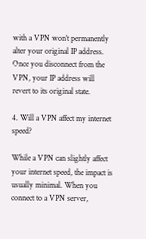with a VPN won’t permanently alter your original IP address. Once you disconnect from the VPN, your IP address will revert to its original state.

4. Will a VPN affect my internet speed?

While a VPN can slightly affect your internet speed, the impact is usually minimal. When you connect to a VPN server,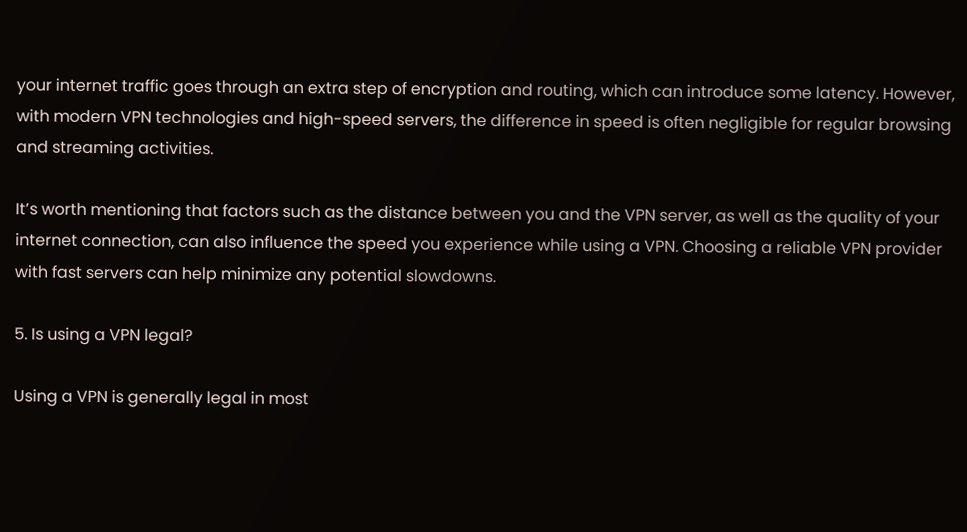your internet traffic goes through an extra step of encryption and routing, which can introduce some latency. However, with modern VPN technologies and high-speed servers, the difference in speed is often negligible for regular browsing and streaming activities.

It’s worth mentioning that factors such as the distance between you and the VPN server, as well as the quality of your internet connection, can also influence the speed you experience while using a VPN. Choosing a reliable VPN provider with fast servers can help minimize any potential slowdowns.

5. Is using a VPN legal?

Using a VPN is generally legal in most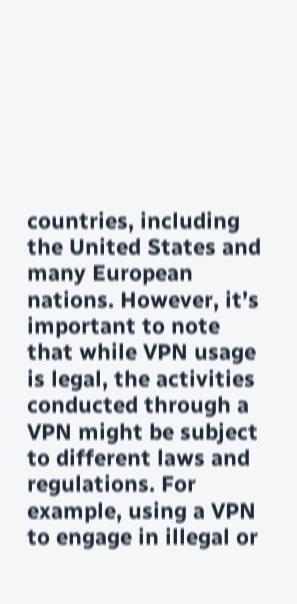countries, including the United States and many European nations. However, it’s important to note that while VPN usage is legal, the activities conducted through a VPN might be subject to different laws and regulations. For example, using a VPN to engage in illegal or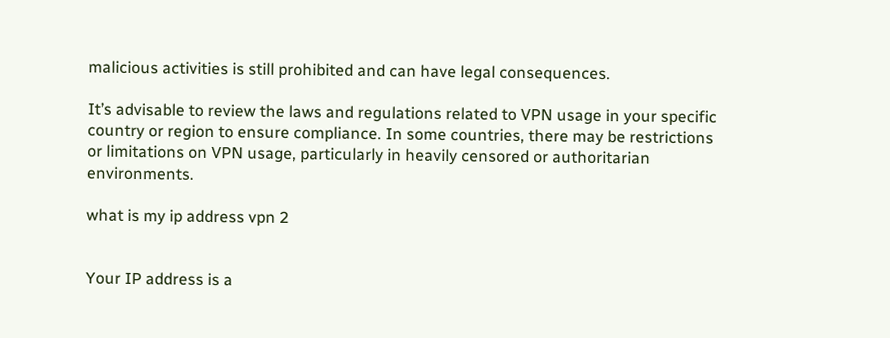malicious activities is still prohibited and can have legal consequences.

It’s advisable to review the laws and regulations related to VPN usage in your specific country or region to ensure compliance. In some countries, there may be restrictions or limitations on VPN usage, particularly in heavily censored or authoritarian environments.

what is my ip address vpn 2


Your IP address is a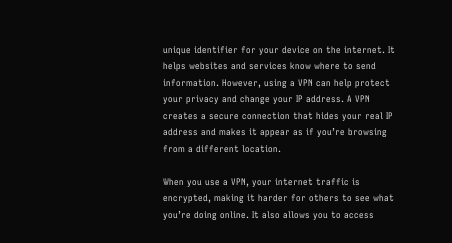unique identifier for your device on the internet. It helps websites and services know where to send information. However, using a VPN can help protect your privacy and change your IP address. A VPN creates a secure connection that hides your real IP address and makes it appear as if you’re browsing from a different location.

When you use a VPN, your internet traffic is encrypted, making it harder for others to see what you’re doing online. It also allows you to access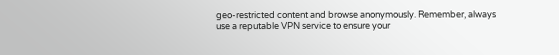geo-restricted content and browse anonymously. Remember, always use a reputable VPN service to ensure your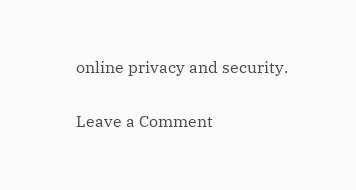online privacy and security.

Leave a Comment